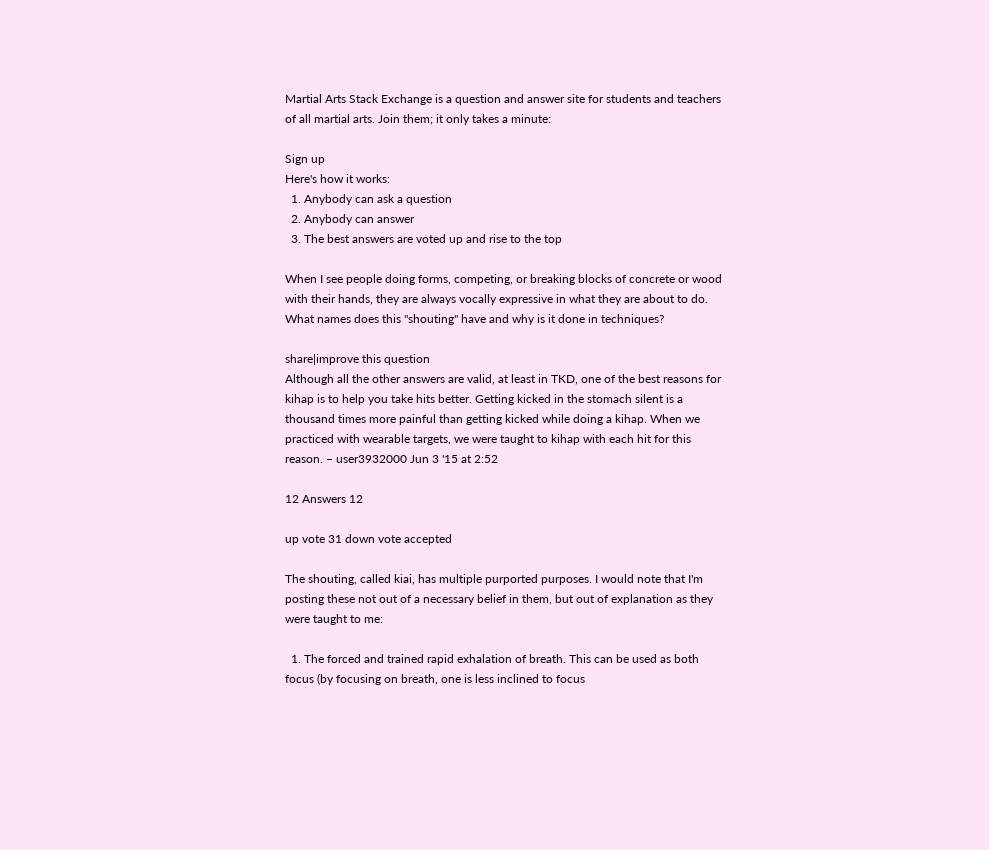Martial Arts Stack Exchange is a question and answer site for students and teachers of all martial arts. Join them; it only takes a minute:

Sign up
Here's how it works:
  1. Anybody can ask a question
  2. Anybody can answer
  3. The best answers are voted up and rise to the top

When I see people doing forms, competing, or breaking blocks of concrete or wood with their hands, they are always vocally expressive in what they are about to do. What names does this "shouting" have and why is it done in techniques?

share|improve this question
Although all the other answers are valid, at least in TKD, one of the best reasons for kihap is to help you take hits better. Getting kicked in the stomach silent is a thousand times more painful than getting kicked while doing a kihap. When we practiced with wearable targets, we were taught to kihap with each hit for this reason. – user3932000 Jun 3 '15 at 2:52

12 Answers 12

up vote 31 down vote accepted

The shouting, called kiai, has multiple purported purposes. I would note that I'm posting these not out of a necessary belief in them, but out of explanation as they were taught to me:

  1. The forced and trained rapid exhalation of breath. This can be used as both focus (by focusing on breath, one is less inclined to focus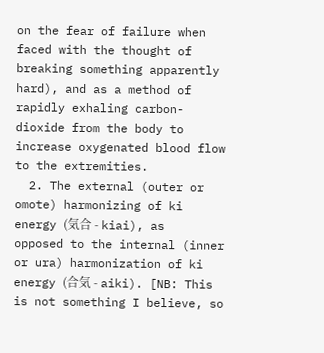on the fear of failure when faced with the thought of breaking something apparently hard), and as a method of rapidly exhaling carbon-dioxide from the body to increase oxygenated blood flow to the extremities.
  2. The external (outer or omote) harmonizing of ki energy (気合 - kiai), as opposed to the internal (inner or ura) harmonization of ki energy (合気 - aiki). [NB: This is not something I believe, so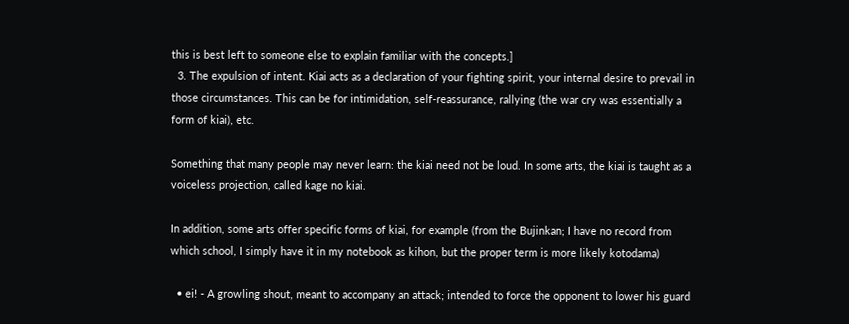this is best left to someone else to explain familiar with the concepts.]
  3. The expulsion of intent. Kiai acts as a declaration of your fighting spirit, your internal desire to prevail in those circumstances. This can be for intimidation, self-reassurance, rallying (the war cry was essentially a form of kiai), etc.

Something that many people may never learn: the kiai need not be loud. In some arts, the kiai is taught as a voiceless projection, called kage no kiai.

In addition, some arts offer specific forms of kiai, for example (from the Bujinkan; I have no record from which school, I simply have it in my notebook as kihon, but the proper term is more likely kotodama)

  • ei! - A growling shout, meant to accompany an attack; intended to force the opponent to lower his guard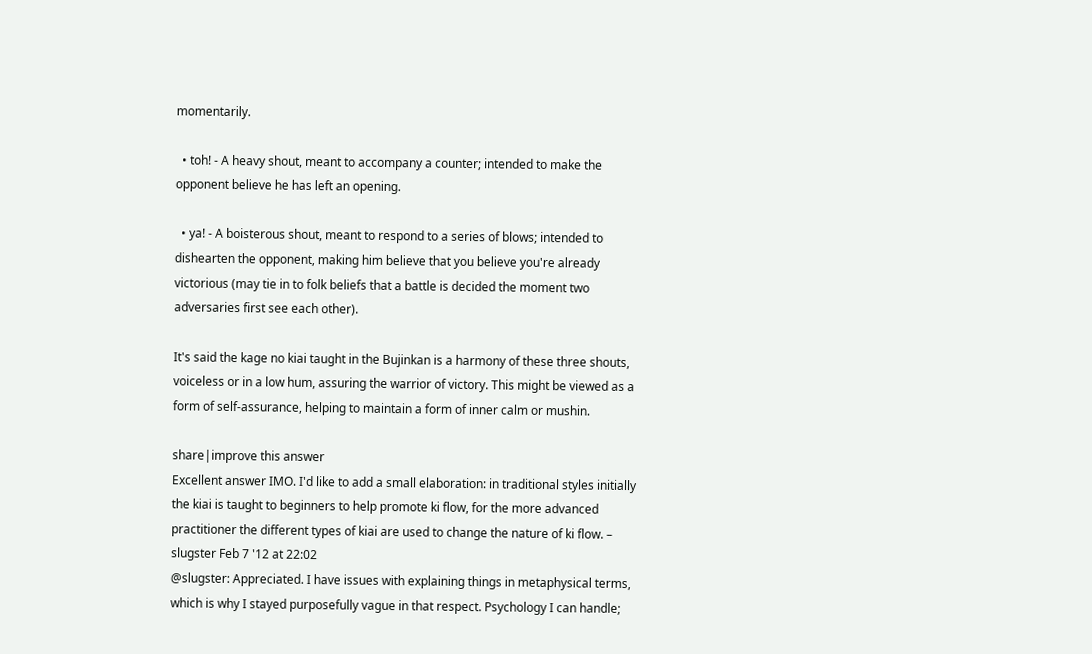momentarily.

  • toh! - A heavy shout, meant to accompany a counter; intended to make the opponent believe he has left an opening.

  • ya! - A boisterous shout, meant to respond to a series of blows; intended to dishearten the opponent, making him believe that you believe you're already victorious (may tie in to folk beliefs that a battle is decided the moment two adversaries first see each other).

It's said the kage no kiai taught in the Bujinkan is a harmony of these three shouts, voiceless or in a low hum, assuring the warrior of victory. This might be viewed as a form of self-assurance, helping to maintain a form of inner calm or mushin.

share|improve this answer
Excellent answer IMO. I'd like to add a small elaboration: in traditional styles initially the kiai is taught to beginners to help promote ki flow, for the more advanced practitioner the different types of kiai are used to change the nature of ki flow. – slugster Feb 7 '12 at 22:02
@slugster: Appreciated. I have issues with explaining things in metaphysical terms, which is why I stayed purposefully vague in that respect. Psychology I can handle;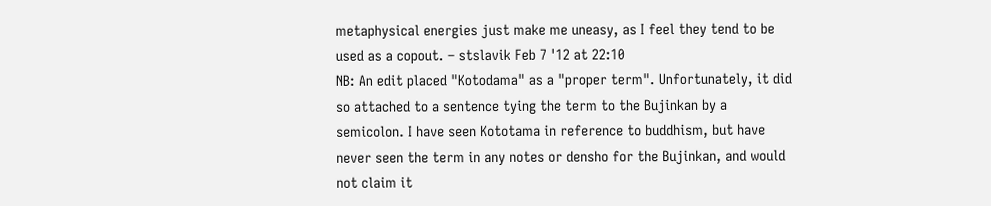metaphysical energies just make me uneasy, as I feel they tend to be used as a copout. – stslavik Feb 7 '12 at 22:10
NB: An edit placed "Kotodama" as a "proper term". Unfortunately, it did so attached to a sentence tying the term to the Bujinkan by a semicolon. I have seen Kototama in reference to buddhism, but have never seen the term in any notes or densho for the Bujinkan, and would not claim it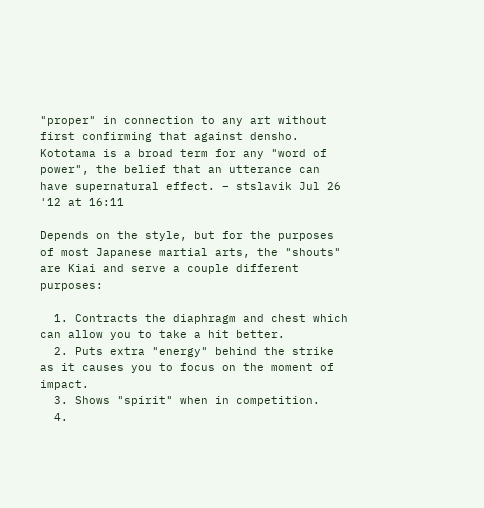"proper" in connection to any art without first confirming that against densho. Kototama is a broad term for any "word of power", the belief that an utterance can have supernatural effect. – stslavik Jul 26 '12 at 16:11

Depends on the style, but for the purposes of most Japanese martial arts, the "shouts" are Kiai and serve a couple different purposes:

  1. Contracts the diaphragm and chest which can allow you to take a hit better.
  2. Puts extra "energy" behind the strike as it causes you to focus on the moment of impact.
  3. Shows "spirit" when in competition.
  4.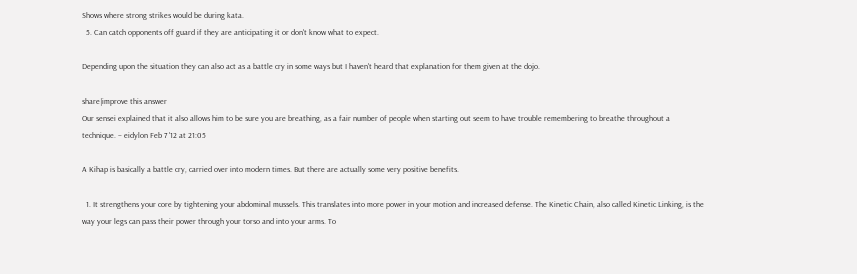Shows where strong strikes would be during kata.
  5. Can catch opponents off guard if they are anticipating it or don't know what to expect.

Depending upon the situation they can also act as a battle cry in some ways but I haven't heard that explanation for them given at the dojo.

share|improve this answer
Our sensei explained that it also allows him to be sure you are breathing, as a fair number of people when starting out seem to have trouble remembering to breathe throughout a technique. – eidylon Feb 7 '12 at 21:05

A Kihap is basically a battle cry, carried over into modern times. But there are actually some very positive benefits.

  1. It strengthens your core by tightening your abdominal mussels. This translates into more power in your motion and increased defense. The Kinetic Chain, also called Kinetic Linking, is the way your legs can pass their power through your torso and into your arms. To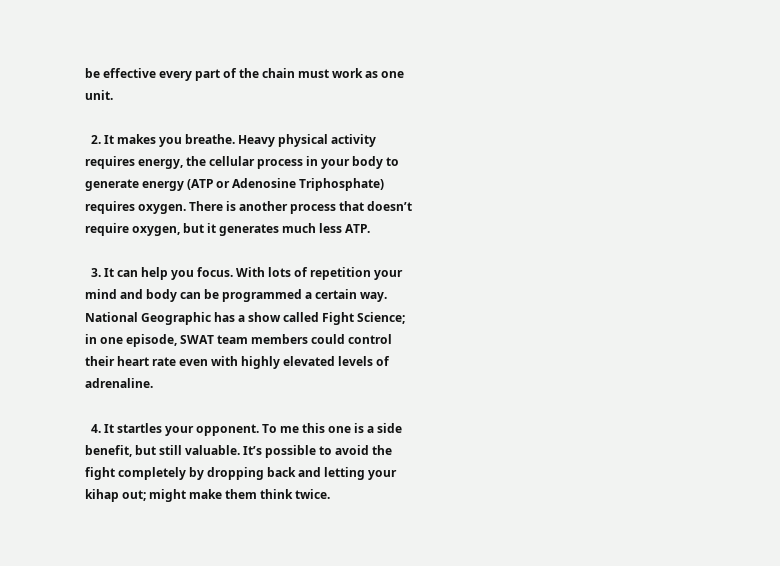be effective every part of the chain must work as one unit.

  2. It makes you breathe. Heavy physical activity requires energy, the cellular process in your body to generate energy (ATP or Adenosine Triphosphate) requires oxygen. There is another process that doesn’t require oxygen, but it generates much less ATP.

  3. It can help you focus. With lots of repetition your mind and body can be programmed a certain way. National Geographic has a show called Fight Science; in one episode, SWAT team members could control their heart rate even with highly elevated levels of adrenaline.

  4. It startles your opponent. To me this one is a side benefit, but still valuable. It’s possible to avoid the fight completely by dropping back and letting your kihap out; might make them think twice.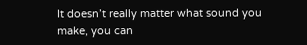It doesn’t really matter what sound you make, you can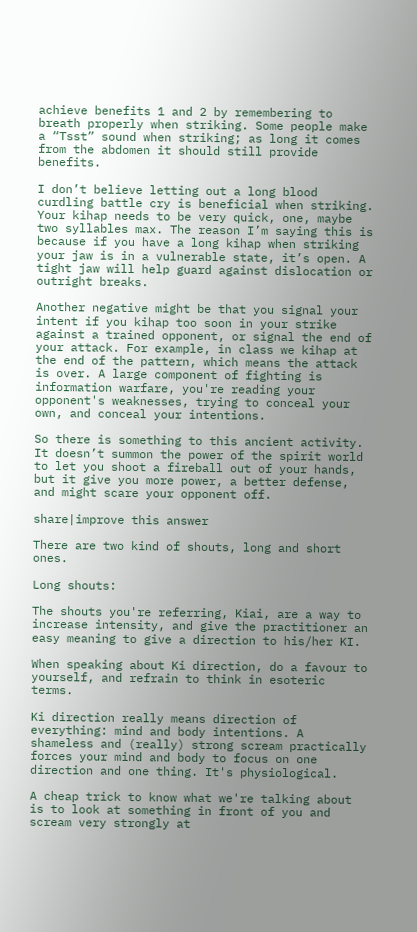achieve benefits 1 and 2 by remembering to breath properly when striking. Some people make a “Tsst” sound when striking; as long it comes from the abdomen it should still provide benefits.

I don’t believe letting out a long blood curdling battle cry is beneficial when striking. Your kihap needs to be very quick, one, maybe two syllables max. The reason I’m saying this is because if you have a long kihap when striking your jaw is in a vulnerable state, it’s open. A tight jaw will help guard against dislocation or outright breaks.

Another negative might be that you signal your intent if you kihap too soon in your strike against a trained opponent, or signal the end of your attack. For example, in class we kihap at the end of the pattern, which means the attack is over. A large component of fighting is information warfare, you're reading your opponent's weaknesses, trying to conceal your own, and conceal your intentions.

So there is something to this ancient activity. It doesn’t summon the power of the spirit world to let you shoot a fireball out of your hands, but it give you more power, a better defense, and might scare your opponent off.

share|improve this answer

There are two kind of shouts, long and short ones.

Long shouts:

The shouts you're referring, Kiai, are a way to increase intensity, and give the practitioner an easy meaning to give a direction to his/her KI.

When speaking about Ki direction, do a favour to yourself, and refrain to think in esoteric terms.

Ki direction really means direction of everything: mind and body intentions. A shameless and (really) strong scream practically forces your mind and body to focus on one direction and one thing. It's physiological.

A cheap trick to know what we're talking about is to look at something in front of you and scream very strongly at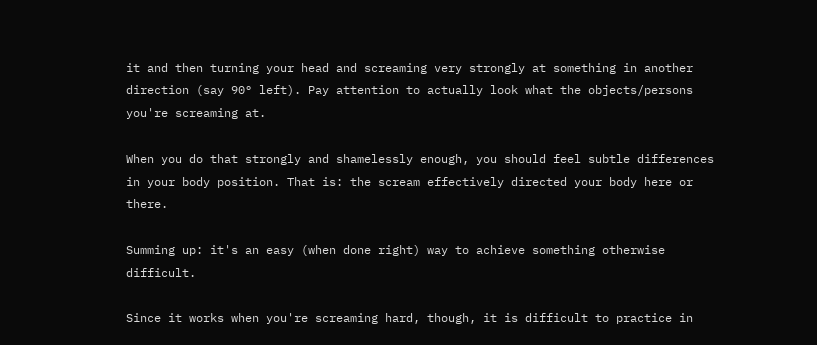it and then turning your head and screaming very strongly at something in another direction (say 90° left). Pay attention to actually look what the objects/persons you're screaming at.

When you do that strongly and shamelessly enough, you should feel subtle differences in your body position. That is: the scream effectively directed your body here or there.

Summing up: it's an easy (when done right) way to achieve something otherwise difficult.

Since it works when you're screaming hard, though, it is difficult to practice in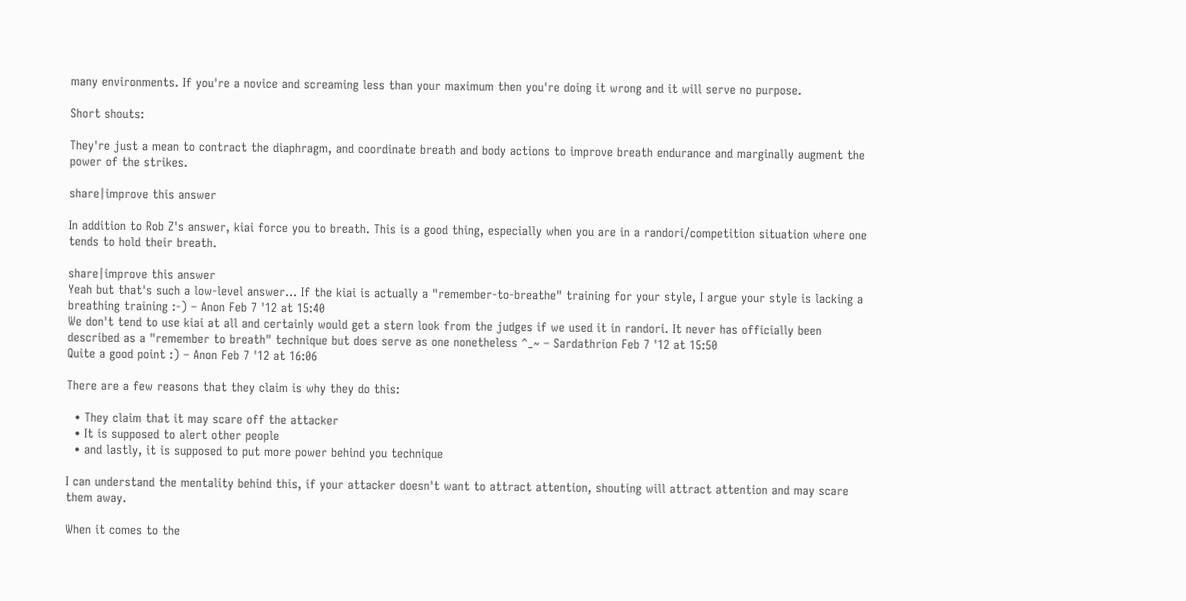many environments. If you're a novice and screaming less than your maximum then you're doing it wrong and it will serve no purpose.

Short shouts:

They're just a mean to contract the diaphragm, and coordinate breath and body actions to improve breath endurance and marginally augment the power of the strikes.

share|improve this answer

In addition to Rob Z's answer, kiai force you to breath. This is a good thing, especially when you are in a randori/competition situation where one tends to hold their breath.

share|improve this answer
Yeah but that's such a low-level answer... If the kiai is actually a "remember-to-breathe" training for your style, I argue your style is lacking a breathing training :-) – Anon Feb 7 '12 at 15:40
We don't tend to use kiai at all and certainly would get a stern look from the judges if we used it in randori. It never has officially been described as a "remember to breath" technique but does serve as one nonetheless ^_~ – Sardathrion Feb 7 '12 at 15:50
Quite a good point :) – Anon Feb 7 '12 at 16:06

There are a few reasons that they claim is why they do this:

  • They claim that it may scare off the attacker
  • It is supposed to alert other people
  • and lastly, it is supposed to put more power behind you technique

I can understand the mentality behind this, if your attacker doesn't want to attract attention, shouting will attract attention and may scare them away.

When it comes to the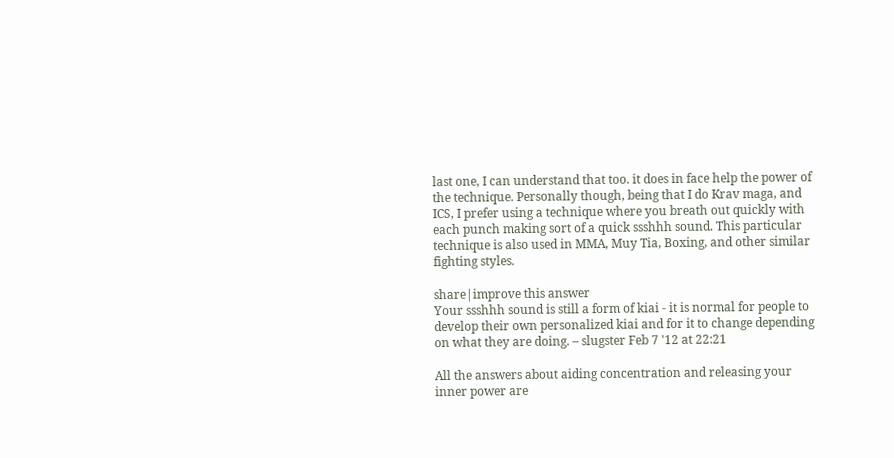last one, I can understand that too. it does in face help the power of the technique. Personally though, being that I do Krav maga, and ICS, I prefer using a technique where you breath out quickly with each punch making sort of a quick ssshhh sound. This particular technique is also used in MMA, Muy Tia, Boxing, and other similar fighting styles.

share|improve this answer
Your ssshhh sound is still a form of kiai - it is normal for people to develop their own personalized kiai and for it to change depending on what they are doing. – slugster Feb 7 '12 at 22:21

All the answers about aiding concentration and releasing your inner power are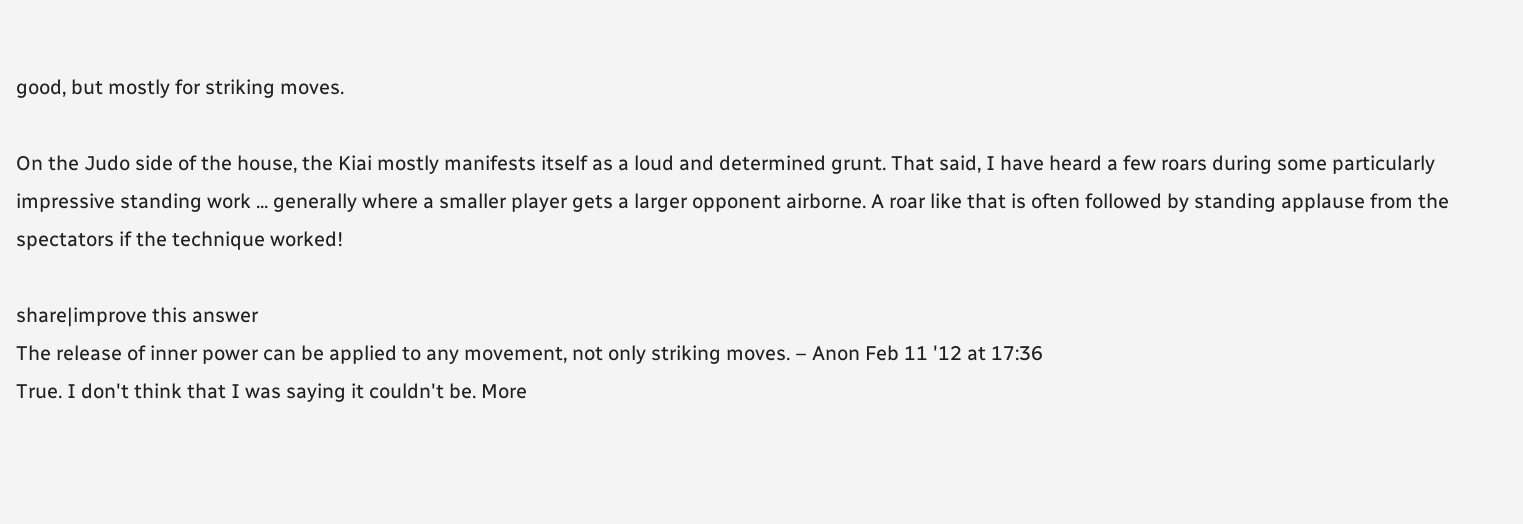good, but mostly for striking moves.

On the Judo side of the house, the Kiai mostly manifests itself as a loud and determined grunt. That said, I have heard a few roars during some particularly impressive standing work ... generally where a smaller player gets a larger opponent airborne. A roar like that is often followed by standing applause from the spectators if the technique worked!

share|improve this answer
The release of inner power can be applied to any movement, not only striking moves. – Anon Feb 11 '12 at 17:36
True. I don't think that I was saying it couldn't be. More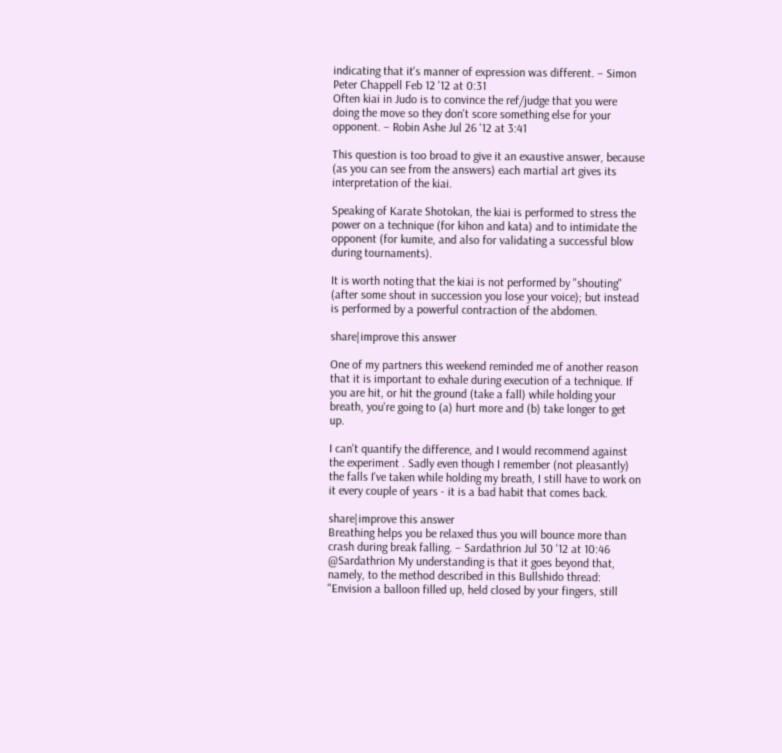indicating that it's manner of expression was different. – Simon Peter Chappell Feb 12 '12 at 0:31
Often kiai in Judo is to convince the ref/judge that you were doing the move so they don't score something else for your opponent. – Robin Ashe Jul 26 '12 at 3:41

This question is too broad to give it an exaustive answer, because (as you can see from the answers) each martial art gives its interpretation of the kiai.

Speaking of Karate Shotokan, the kiai is performed to stress the power on a technique (for kihon and kata) and to intimidate the opponent (for kumite, and also for validating a successful blow during tournaments).

It is worth noting that the kiai is not performed by "shouting" (after some shout in succession you lose your voice); but instead is performed by a powerful contraction of the abdomen.

share|improve this answer

One of my partners this weekend reminded me of another reason that it is important to exhale during execution of a technique. If you are hit, or hit the ground (take a fall) while holding your breath, you're going to (a) hurt more and (b) take longer to get up.

I can't quantify the difference, and I would recommend against the experiment . Sadly even though I remember (not pleasantly) the falls I've taken while holding my breath, I still have to work on it every couple of years - it is a bad habit that comes back.

share|improve this answer
Breathing helps you be relaxed thus you will bounce more than crash during break falling. – Sardathrion Jul 30 '12 at 10:46
@Sardathrion My understanding is that it goes beyond that, namely, to the method described in this Bullshido thread: "Envision a balloon filled up, held closed by your fingers, still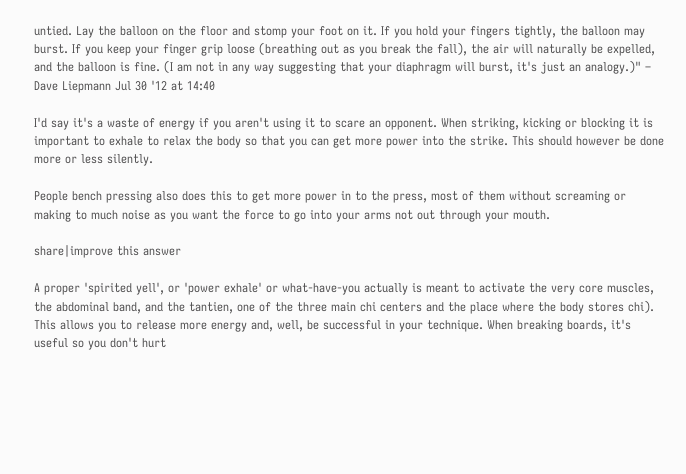untied. Lay the balloon on the floor and stomp your foot on it. If you hold your fingers tightly, the balloon may burst. If you keep your finger grip loose (breathing out as you break the fall), the air will naturally be expelled, and the balloon is fine. (I am not in any way suggesting that your diaphragm will burst, it's just an analogy.)" – Dave Liepmann Jul 30 '12 at 14:40

I'd say it's a waste of energy if you aren't using it to scare an opponent. When striking, kicking or blocking it is important to exhale to relax the body so that you can get more power into the strike. This should however be done more or less silently.

People bench pressing also does this to get more power in to the press, most of them without screaming or making to much noise as you want the force to go into your arms not out through your mouth.

share|improve this answer

A proper 'spirited yell', or 'power exhale' or what-have-you actually is meant to activate the very core muscles, the abdominal band, and the tantien, one of the three main chi centers and the place where the body stores chi). This allows you to release more energy and, well, be successful in your technique. When breaking boards, it's useful so you don't hurt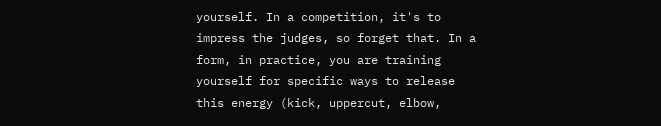yourself. In a competition, it's to impress the judges, so forget that. In a form, in practice, you are training yourself for specific ways to release this energy (kick, uppercut, elbow,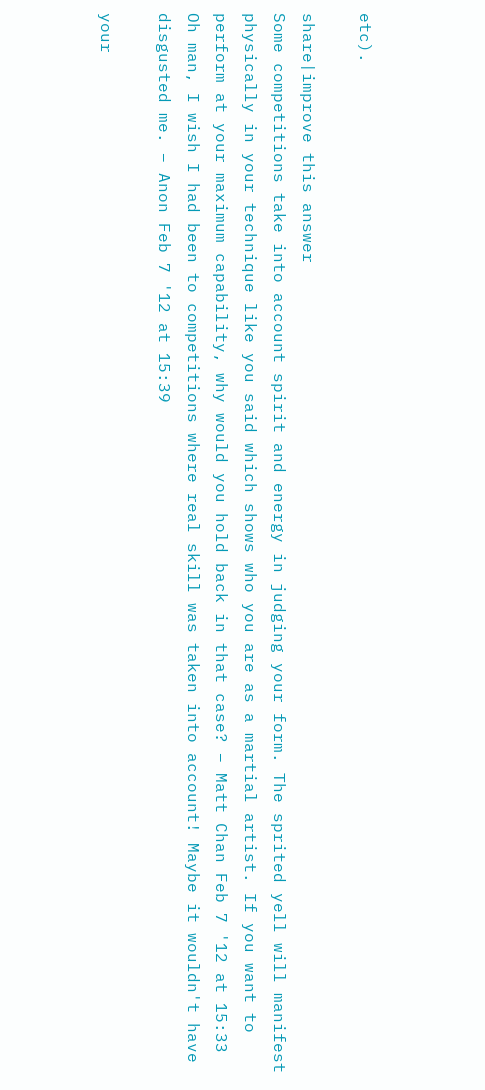etc).

share|improve this answer
Some competitions take into account spirit and energy in judging your form. The sprited yell will manifest physically in your technique like you said which shows who you are as a martial artist. If you want to perform at your maximum capability, why would you hold back in that case? – Matt Chan Feb 7 '12 at 15:33
Oh man, I wish I had been to competitions where real skill was taken into account! Maybe it wouldn't have disgusted me. – Anon Feb 7 '12 at 15:39

your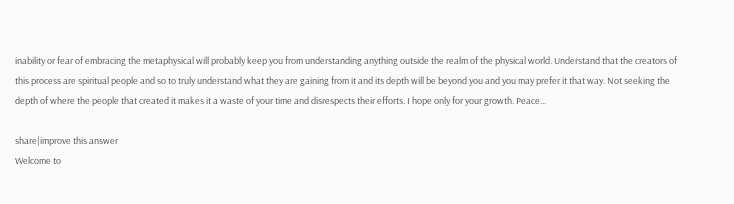inability or fear of embracing the metaphysical will probably keep you from understanding anything outside the realm of the physical world. Understand that the creators of this process are spiritual people and so to truly understand what they are gaining from it and its depth will be beyond you and you may prefer it that way. Not seeking the depth of where the people that created it makes it a waste of your time and disrespects their efforts. I hope only for your growth. Peace...

share|improve this answer
Welcome to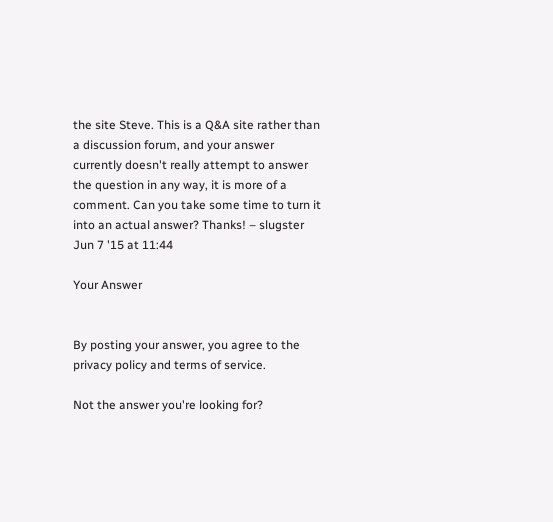the site Steve. This is a Q&A site rather than a discussion forum, and your answer currently doesn't really attempt to answer the question in any way, it is more of a comment. Can you take some time to turn it into an actual answer? Thanks! – slugster Jun 7 '15 at 11:44

Your Answer


By posting your answer, you agree to the privacy policy and terms of service.

Not the answer you're looking for?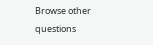Browse other questions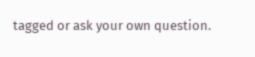tagged or ask your own question.